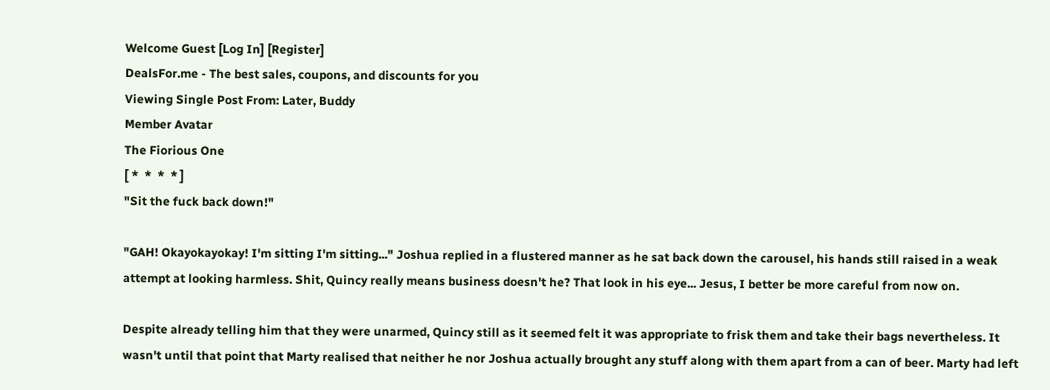Welcome Guest [Log In] [Register]
DealsFor.me - The best sales, coupons, and discounts for you
Viewing Single Post From: Later, Buddy
Member Avatar
The Fiorious One
[ *  *  *  * ]
"Sit the fuck back down!"

"GAH! Okayokayokay! I'm sitting I'm sitting..." Joshua replied in a flustered manner as he sat back down the carousel, his hands still raised in a weak attempt at looking harmless. Shit, Quincy really means business doesn't he? That look in his eye... Jesus, I better be more careful from now on.

Despite already telling him that they were unarmed, Quincy still as it seemed felt it was appropriate to frisk them and take their bags nevertheless. It wasn't until that point that Marty realised that neither he nor Joshua actually brought any stuff along with them apart from a can of beer. Marty had left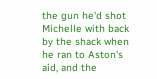the gun he'd shot Michelle with back by the shack when he ran to Aston's aid, and the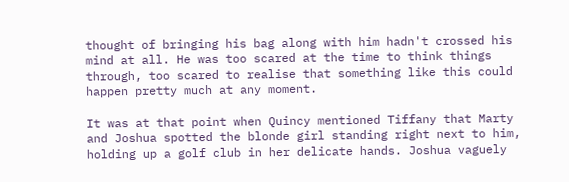thought of bringing his bag along with him hadn't crossed his mind at all. He was too scared at the time to think things through, too scared to realise that something like this could happen pretty much at any moment.

It was at that point when Quincy mentioned Tiffany that Marty and Joshua spotted the blonde girl standing right next to him, holding up a golf club in her delicate hands. Joshua vaguely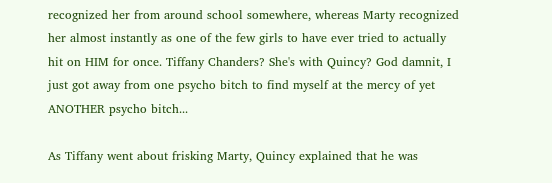recognized her from around school somewhere, whereas Marty recognized her almost instantly as one of the few girls to have ever tried to actually hit on HIM for once. Tiffany Chanders? She's with Quincy? God damnit, I just got away from one psycho bitch to find myself at the mercy of yet ANOTHER psycho bitch...

As Tiffany went about frisking Marty, Quincy explained that he was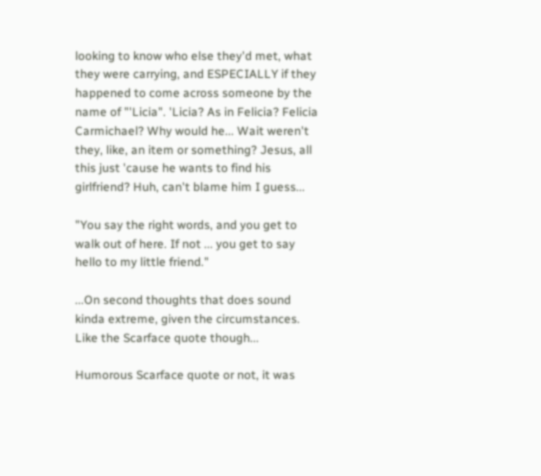looking to know who else they'd met, what they were carrying, and ESPECIALLY if they happened to come across someone by the name of "'Licia". 'Licia? As in Felicia? Felicia Carmichael? Why would he... Wait weren't they, like, an item or something? Jesus, all this just 'cause he wants to find his girlfriend? Huh, can't blame him I guess...

"You say the right words, and you get to walk out of here. If not ... you get to say hello to my little friend."

...On second thoughts that does sound kinda extreme, given the circumstances. Like the Scarface quote though...

Humorous Scarface quote or not, it was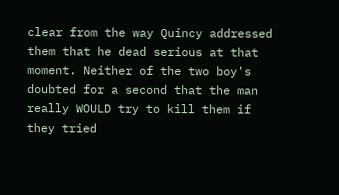clear from the way Quincy addressed them that he dead serious at that moment. Neither of the two boy's doubted for a second that the man really WOULD try to kill them if they tried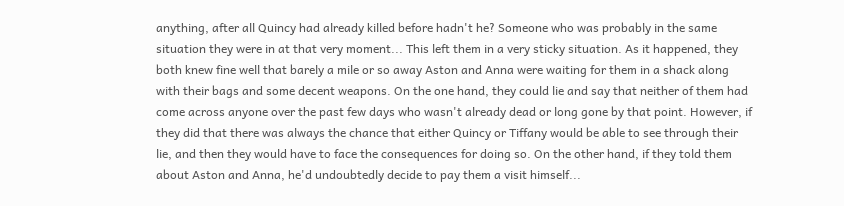anything, after all Quincy had already killed before hadn't he? Someone who was probably in the same situation they were in at that very moment... This left them in a very sticky situation. As it happened, they both knew fine well that barely a mile or so away Aston and Anna were waiting for them in a shack along with their bags and some decent weapons. On the one hand, they could lie and say that neither of them had come across anyone over the past few days who wasn't already dead or long gone by that point. However, if they did that there was always the chance that either Quincy or Tiffany would be able to see through their lie, and then they would have to face the consequences for doing so. On the other hand, if they told them about Aston and Anna, he'd undoubtedly decide to pay them a visit himself...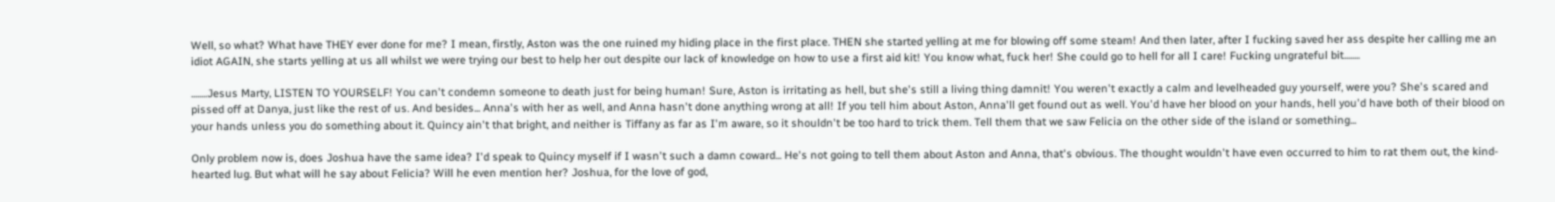Well, so what? What have THEY ever done for me? I mean, firstly, Aston was the one ruined my hiding place in the first place. THEN she started yelling at me for blowing off some steam! And then later, after I fucking saved her ass despite her calling me an idiot AGAIN, she starts yelling at us all whilst we were trying our best to help her out despite our lack of knowledge on how to use a first aid kit! You know what, fuck her! She could go to hell for all I care! Fucking ungrateful bit........

........Jesus Marty, LISTEN TO YOURSELF! You can't condemn someone to death just for being human! Sure, Aston is irritating as hell, but she's still a living thing damnit! You weren't exactly a calm and levelheaded guy yourself, were you? She's scared and pissed off at Danya, just like the rest of us. And besides... Anna's with her as well, and Anna hasn't done anything wrong at all! If you tell him about Aston, Anna'll get found out as well. You'd have her blood on your hands, hell you'd have both of their blood on your hands unless you do something about it. Quincy ain't that bright, and neither is Tiffany as far as I'm aware, so it shouldn't be too hard to trick them. Tell them that we saw Felicia on the other side of the island or something...

Only problem now is, does Joshua have the same idea? I'd speak to Quincy myself if I wasn't such a damn coward... He's not going to tell them about Aston and Anna, that's obvious. The thought wouldn't have even occurred to him to rat them out, the kind-hearted lug. But what will he say about Felicia? Will he even mention her? Joshua, for the love of god,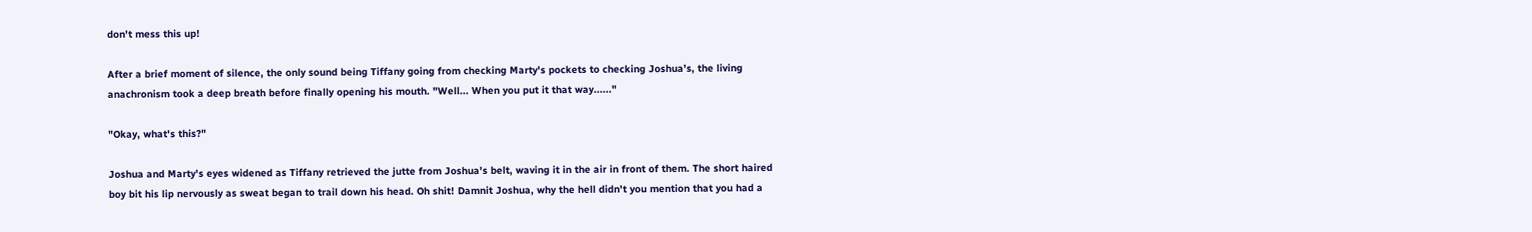don't mess this up!

After a brief moment of silence, the only sound being Tiffany going from checking Marty's pockets to checking Joshua's, the living anachronism took a deep breath before finally opening his mouth. "Well... When you put it that way......"

"Okay, what's this?"

Joshua and Marty's eyes widened as Tiffany retrieved the jutte from Joshua's belt, waving it in the air in front of them. The short haired boy bit his lip nervously as sweat began to trail down his head. Oh shit! Damnit Joshua, why the hell didn't you mention that you had a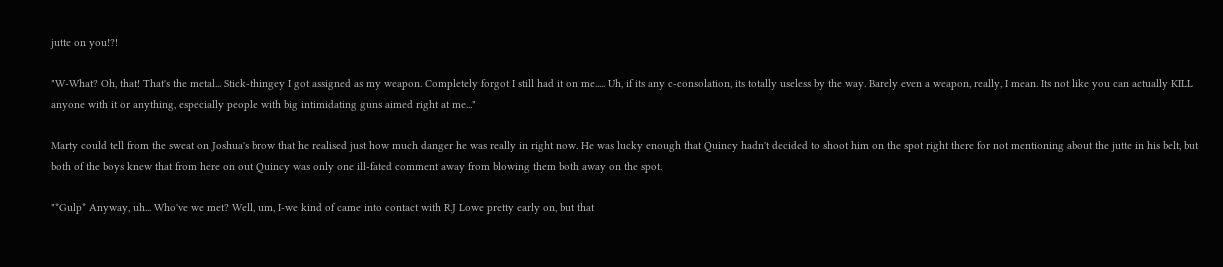jutte on you!?!

"W-What? Oh, that! That's the metal... Stick-thingey I got assigned as my weapon. Completely forgot I still had it on me..... Uh, if its any c-consolation, its totally useless by the way. Barely even a weapon, really, I mean. Its not like you can actually KILL anyone with it or anything, especially people with big intimidating guns aimed right at me..."

Marty could tell from the sweat on Joshua's brow that he realised just how much danger he was really in right now. He was lucky enough that Quincy hadn't decided to shoot him on the spot right there for not mentioning about the jutte in his belt, but both of the boys knew that from here on out Quincy was only one ill-fated comment away from blowing them both away on the spot.

"*Gulp* Anyway, uh... Who've we met? Well, um, I-we kind of came into contact with R.J Lowe pretty early on, but that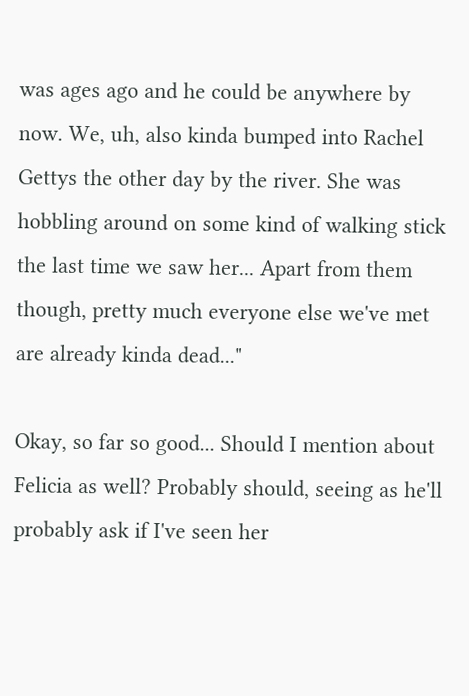was ages ago and he could be anywhere by now. We, uh, also kinda bumped into Rachel Gettys the other day by the river. She was hobbling around on some kind of walking stick the last time we saw her... Apart from them though, pretty much everyone else we've met are already kinda dead..."

Okay, so far so good... Should I mention about Felicia as well? Probably should, seeing as he'll probably ask if I've seen her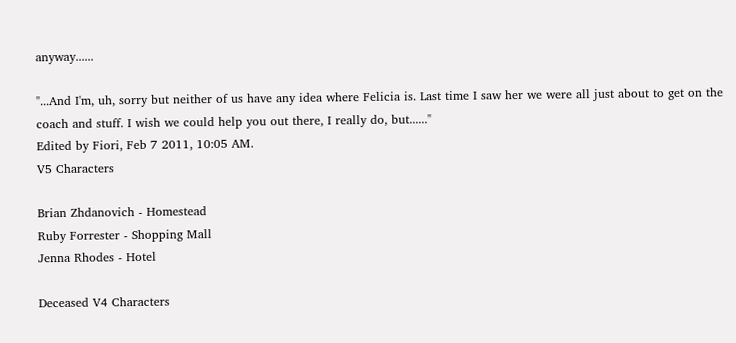anyway......

"...And I'm, uh, sorry but neither of us have any idea where Felicia is. Last time I saw her we were all just about to get on the coach and stuff. I wish we could help you out there, I really do, but......"
Edited by Fiori, Feb 7 2011, 10:05 AM.
V5 Characters

Brian Zhdanovich - Homestead
Ruby Forrester - Shopping Mall
Jenna Rhodes - Hotel

Deceased V4 Characters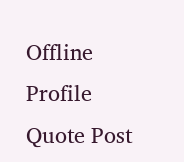Offline Profile Quote Post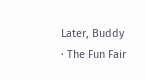Later, Buddy · The Fun Fair